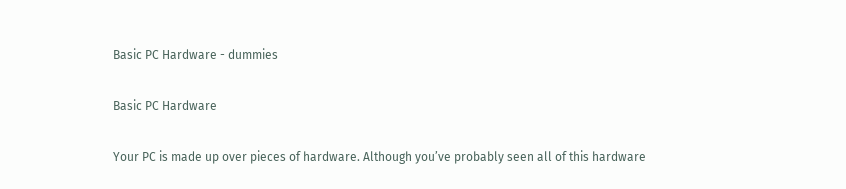Basic PC Hardware - dummies

Basic PC Hardware

Your PC is made up over pieces of hardware. Although you’ve probably seen all of this hardware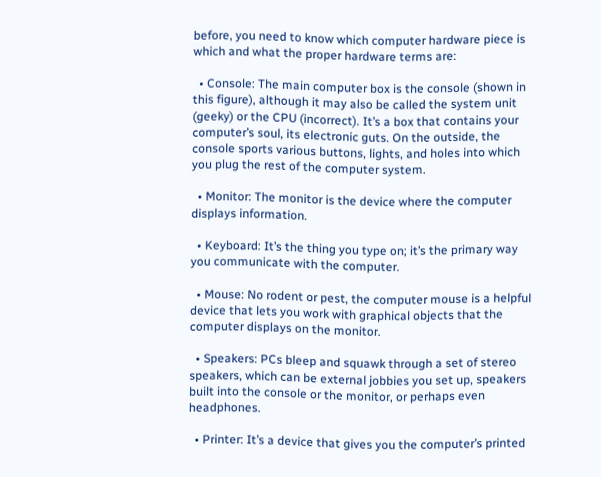before, you need to know which computer hardware piece is which and what the proper hardware terms are:

  • Console: The main computer box is the console (shown in this figure), although it may also be called the system unit (geeky) or the CPU (incorrect). It’s a box that contains your computer’s soul, its electronic guts. On the outside, the console sports various buttons, lights, and holes into which you plug the rest of the computer system.

  • Monitor: The monitor is the device where the computer displays information.

  • Keyboard: It’s the thing you type on; it’s the primary way you communicate with the computer.

  • Mouse: No rodent or pest, the computer mouse is a helpful device that lets you work with graphical objects that the computer displays on the monitor.

  • Speakers: PCs bleep and squawk through a set of stereo speakers, which can be external jobbies you set up, speakers built into the console or the monitor, or perhaps even headphones.

  • Printer: It’s a device that gives you the computer’s printed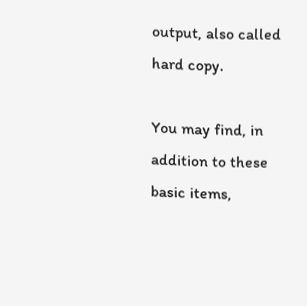output, also called hard copy.

You may find, in addition to these basic items,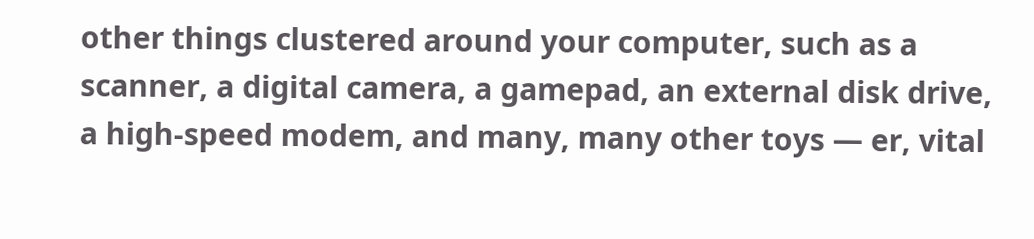other things clustered around your computer, such as a scanner, a digital camera, a gamepad, an external disk drive, a high-speed modem, and many, many other toys — er, vital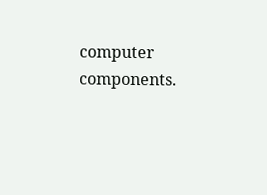computer components.